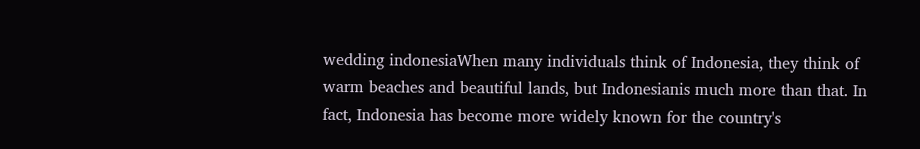wedding indonesiaWhen many individuals think of Indonesia, they think of warm beaches and beautiful lands, but Indonesianis much more than that. In fact, Indonesia has become more widely known for the country's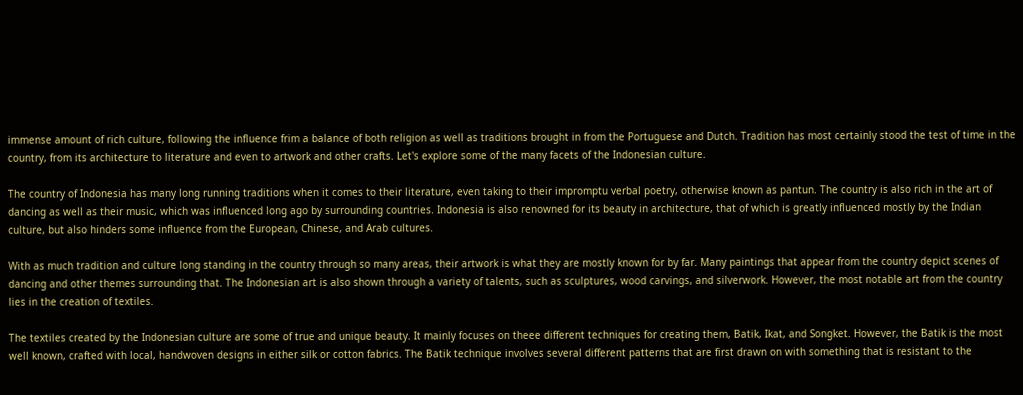immense amount of rich culture, following the influence frim a balance of both religion as well as traditions brought in from the Portuguese and Dutch. Tradition has most certainly stood the test of time in the country, from its architecture to literature and even to artwork and other crafts. Let's explore some of the many facets of the Indonesian culture.

The country of Indonesia has many long running traditions when it comes to their literature, even taking to their impromptu verbal poetry, otherwise known as pantun. The country is also rich in the art of dancing as well as their music, which was influenced long ago by surrounding countries. Indonesia is also renowned for its beauty in architecture, that of which is greatly influenced mostly by the Indian culture, but also hinders some influence from the European, Chinese, and Arab cultures.

With as much tradition and culture long standing in the country through so many areas, their artwork is what they are mostly known for by far. Many paintings that appear from the country depict scenes of dancing and other themes surrounding that. The Indonesian art is also shown through a variety of talents, such as sculptures, wood carvings, and silverwork. However, the most notable art from the country lies in the creation of textiles.

The textiles created by the Indonesian culture are some of true and unique beauty. It mainly focuses on theee different techniques for creating them, Batik, Ikat, and Songket. However, the Batik is the most well known, crafted with local, handwoven designs in either silk or cotton fabrics. The Batik technique involves several different patterns that are first drawn on with something that is resistant to the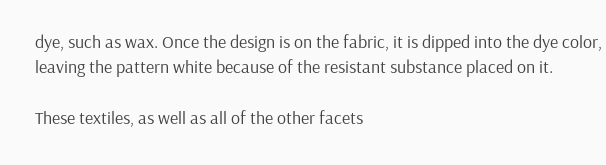dye, such as wax. Once the design is on the fabric, it is dipped into the dye color, leaving the pattern white because of the resistant substance placed on it.

These textiles, as well as all of the other facets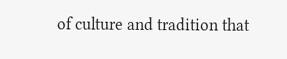of culture and tradition that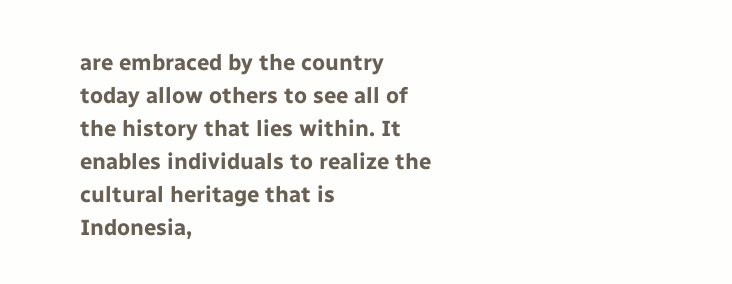are embraced by the country today allow others to see all of the history that lies within. It enables individuals to realize the cultural heritage that is Indonesia,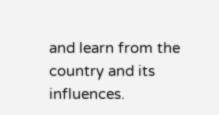and learn from the country and its influences.